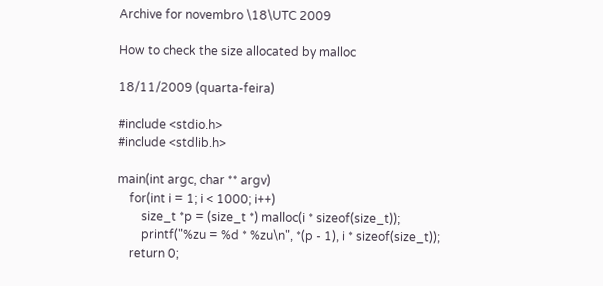Archive for novembro \18\UTC 2009

How to check the size allocated by malloc

18/11/2009 (quarta-feira)

#include <stdio.h>
#include <stdlib.h>

main(int argc, char ** argv)
    for(int i = 1; i < 1000; i++)
        size_t *p = (size_t *) malloc(i * sizeof(size_t));
        printf("%zu = %d * %zu\n", *(p - 1), i * sizeof(size_t));
    return 0;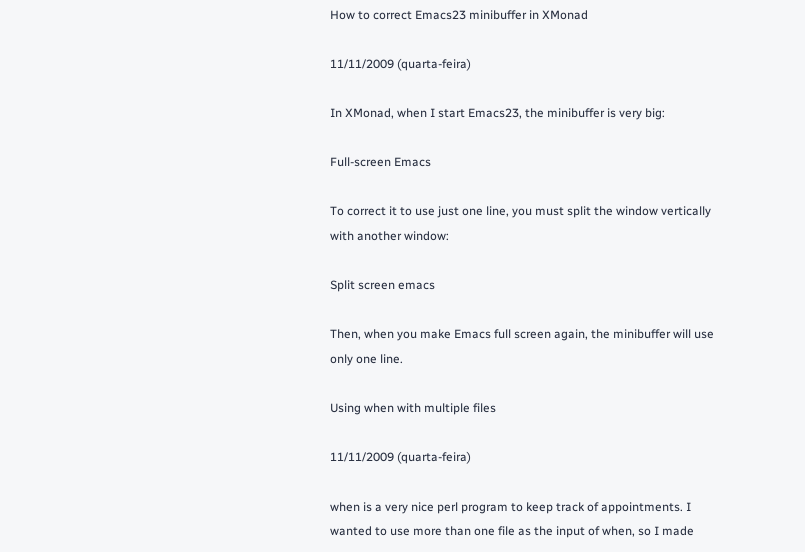How to correct Emacs23 minibuffer in XMonad

11/11/2009 (quarta-feira)

In XMonad, when I start Emacs23, the minibuffer is very big:

Full-screen Emacs

To correct it to use just one line, you must split the window vertically with another window:

Split screen emacs

Then, when you make Emacs full screen again, the minibuffer will use only one line.

Using when with multiple files

11/11/2009 (quarta-feira)

when is a very nice perl program to keep track of appointments. I wanted to use more than one file as the input of when, so I made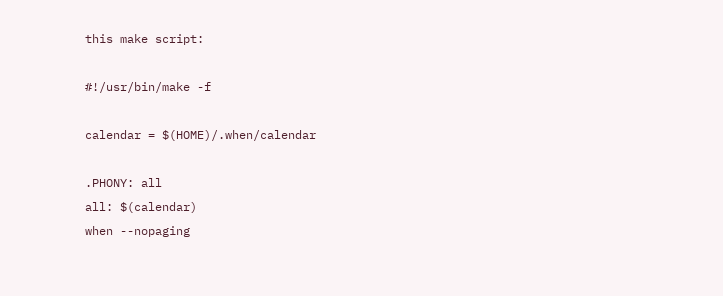this make script:

#!/usr/bin/make -f

calendar = $(HOME)/.when/calendar

.PHONY: all
all: $(calendar)
when --nopaging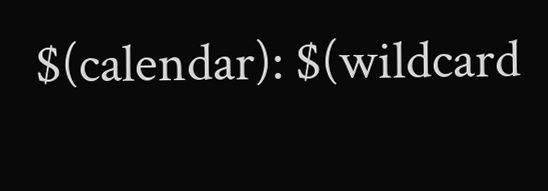$(calendar): $(wildcard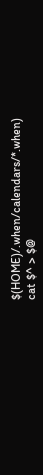$(HOME)/.when/calendars/*.when)
cat $^ > $@